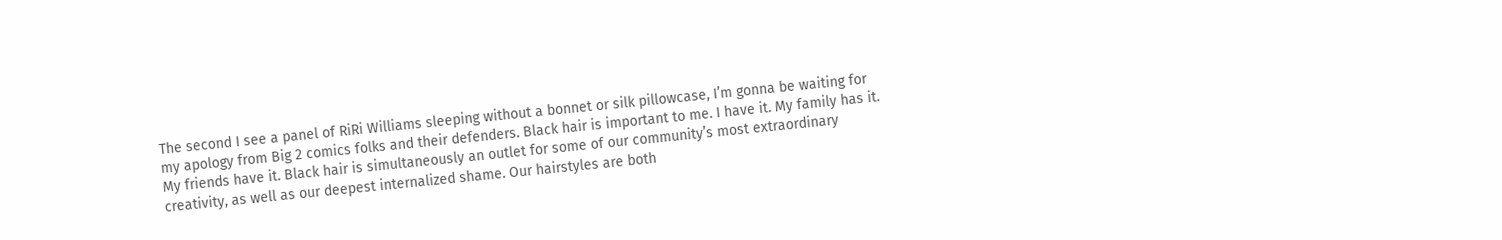The second I see a panel of RiRi Williams sleeping without a bonnet or silk pillowcase, I’m gonna be waiting for my apology from Big 2 comics folks and their defenders. Black hair is important to me. I have it. My family has it. My friends have it. Black hair is simultaneously an outlet for some of our community’s most extraordinary creativity, as well as our deepest internalized shame. Our hairstyles are both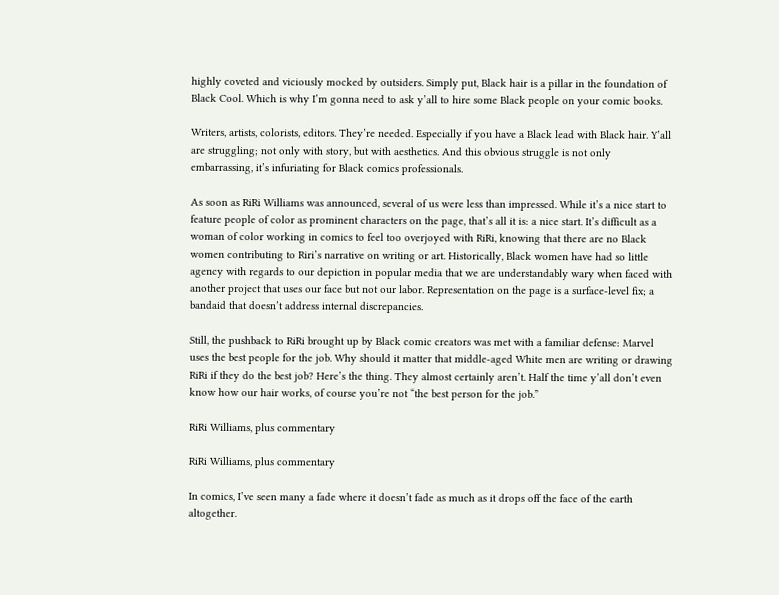highly coveted and viciously mocked by outsiders. Simply put, Black hair is a pillar in the foundation of Black Cool. Which is why I’m gonna need to ask y’all to hire some Black people on your comic books.

Writers, artists, colorists, editors. They’re needed. Especially if you have a Black lead with Black hair. Y’all are struggling; not only with story, but with aesthetics. And this obvious struggle is not only embarrassing, it’s infuriating for Black comics professionals.

As soon as RiRi Williams was announced, several of us were less than impressed. While it’s a nice start to feature people of color as prominent characters on the page, that’s all it is: a nice start. It’s difficult as a woman of color working in comics to feel too overjoyed with RiRi, knowing that there are no Black women contributing to Riri’s narrative on writing or art. Historically, Black women have had so little agency with regards to our depiction in popular media that we are understandably wary when faced with another project that uses our face but not our labor. Representation on the page is a surface-level fix; a bandaid that doesn’t address internal discrepancies.

Still, the pushback to RiRi brought up by Black comic creators was met with a familiar defense: Marvel uses the best people for the job. Why should it matter that middle-aged White men are writing or drawing RiRi if they do the best job? Here’s the thing. They almost certainly aren’t. Half the time y’all don’t even know how our hair works, of course you’re not “the best person for the job.”

RiRi Williams, plus commentary

RiRi Williams, plus commentary

In comics, I’ve seen many a fade where it doesn’t fade as much as it drops off the face of the earth altogether.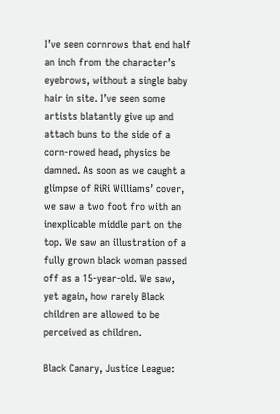I’ve seen cornrows that end half an inch from the character’s eyebrows, without a single baby hair in site. I’ve seen some artists blatantly give up and attach buns to the side of a corn-rowed head, physics be damned. As soon as we caught a glimpse of RiRi Williams’ cover, we saw a two foot fro with an inexplicable middle part on the top. We saw an illustration of a fully grown black woman passed off as a 15-year-old. We saw, yet again, how rarely Black children are allowed to be perceived as children.

Black Canary, Justice League: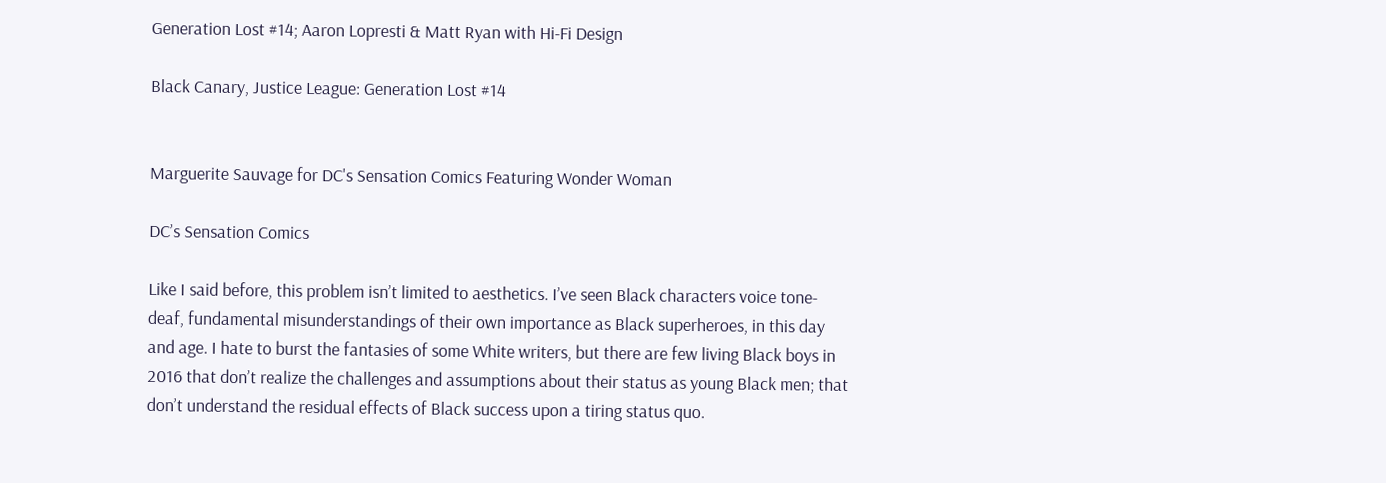Generation Lost #14; Aaron Lopresti & Matt Ryan with Hi-Fi Design

Black Canary, Justice League: Generation Lost #14


Marguerite Sauvage for DC's Sensation Comics Featuring Wonder Woman

DC’s Sensation Comics

Like I said before, this problem isn’t limited to aesthetics. I’ve seen Black characters voice tone-deaf, fundamental misunderstandings of their own importance as Black superheroes, in this day and age. I hate to burst the fantasies of some White writers, but there are few living Black boys in 2016 that don’t realize the challenges and assumptions about their status as young Black men; that don’t understand the residual effects of Black success upon a tiring status quo.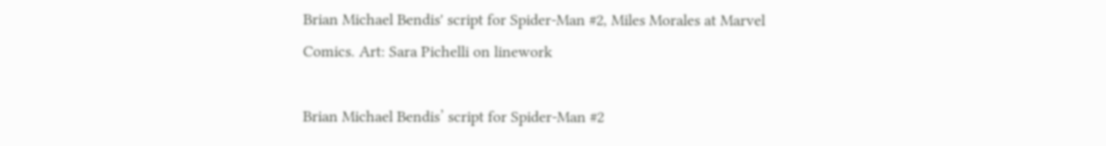Brian Michael Bendis' script for Spider-Man #2, Miles Morales at Marvel Comics. Art: Sara Pichelli on linework

Brian Michael Bendis’ script for Spider-Man #2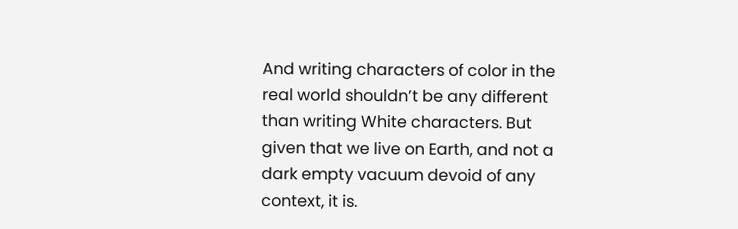And writing characters of color in the real world shouldn’t be any different than writing White characters. But given that we live on Earth, and not a dark empty vacuum devoid of any context, it is.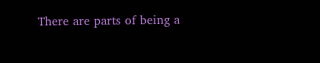There are parts of being a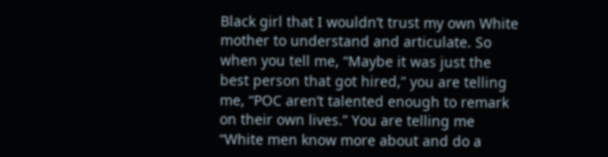Black girl that I wouldn’t trust my own White mother to understand and articulate. So when you tell me, “Maybe it was just the best person that got hired,” you are telling me, “POC aren’t talented enough to remark on their own lives.” You are telling me “White men know more about and do a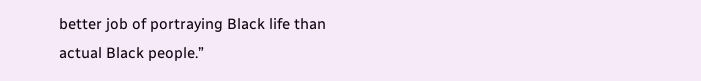better job of portraying Black life than actual Black people.”